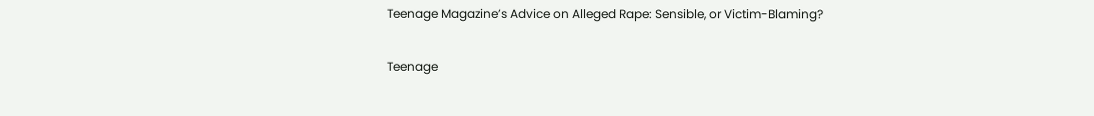Teenage Magazine’s Advice on Alleged Rape: Sensible, or Victim-Blaming?

Teenage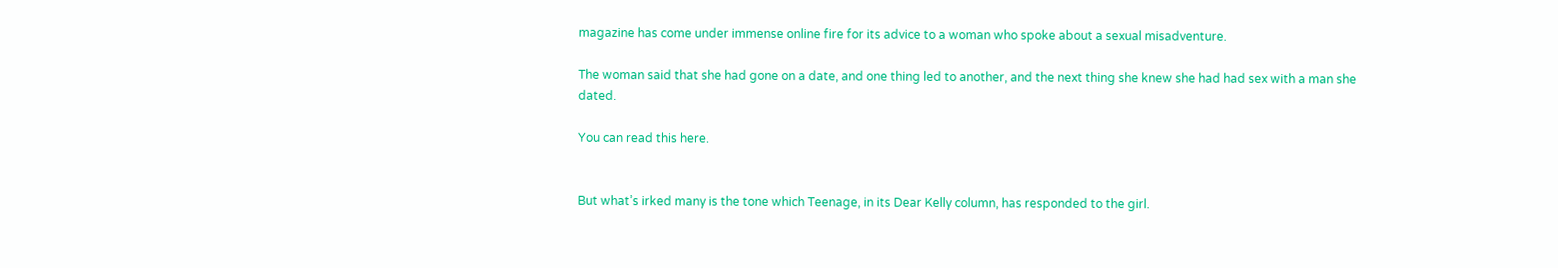magazine has come under immense online fire for its advice to a woman who spoke about a sexual misadventure.

The woman said that she had gone on a date, and one thing led to another, and the next thing she knew she had had sex with a man she dated.

You can read this here.


But what’s irked many is the tone which Teenage, in its Dear Kelly column, has responded to the girl.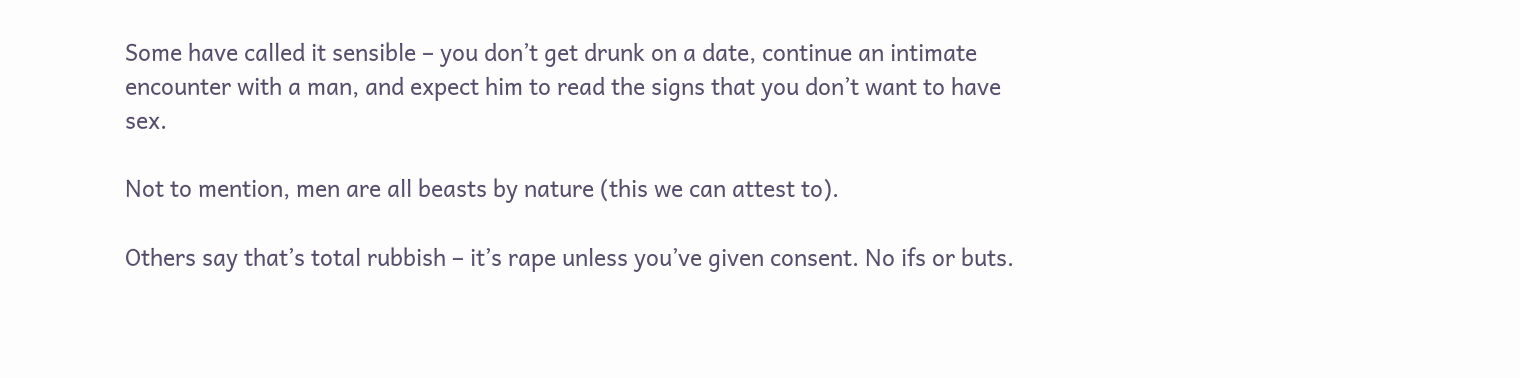Some have called it sensible – you don’t get drunk on a date, continue an intimate encounter with a man, and expect him to read the signs that you don’t want to have sex.

Not to mention, men are all beasts by nature (this we can attest to).

Others say that’s total rubbish – it’s rape unless you’ve given consent. No ifs or buts.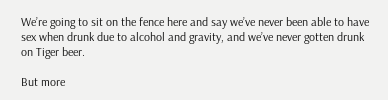We’re going to sit on the fence here and say we’ve never been able to have sex when drunk due to alcohol and gravity, and we’ve never gotten drunk on Tiger beer.

But more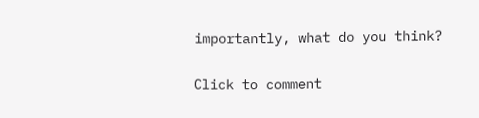importantly, what do you think?


Click to comment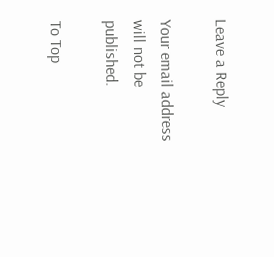Leave a Reply

Your email address will not be published.

To Top